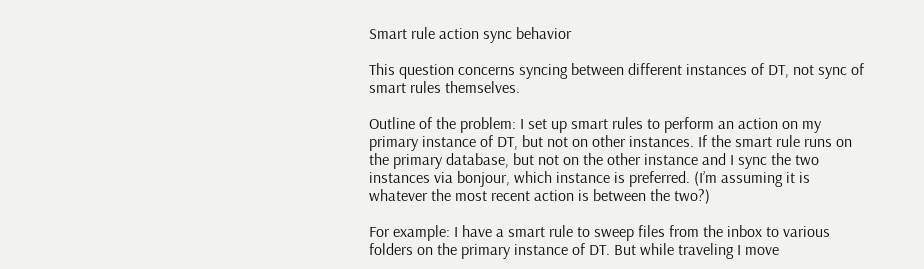Smart rule action sync behavior

This question concerns syncing between different instances of DT, not sync of smart rules themselves.

Outline of the problem: I set up smart rules to perform an action on my primary instance of DT, but not on other instances. If the smart rule runs on the primary database, but not on the other instance and I sync the two instances via bonjour, which instance is preferred. (I’m assuming it is whatever the most recent action is between the two?)

For example: I have a smart rule to sweep files from the inbox to various folders on the primary instance of DT. But while traveling I move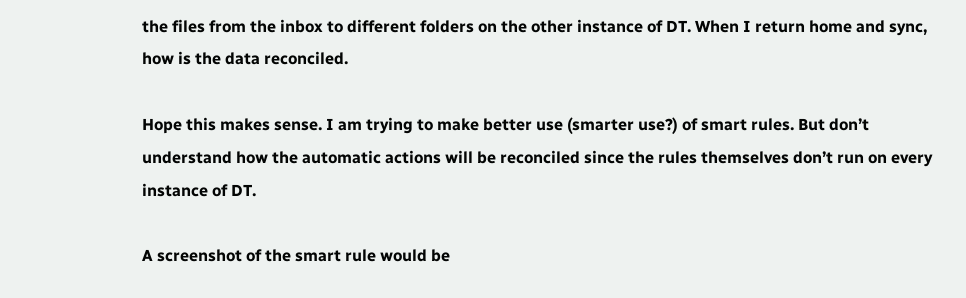the files from the inbox to different folders on the other instance of DT. When I return home and sync, how is the data reconciled.

Hope this makes sense. I am trying to make better use (smarter use?) of smart rules. But don’t understand how the automatic actions will be reconciled since the rules themselves don’t run on every instance of DT.

A screenshot of the smart rule would be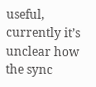useful, currently it’s unclear how the sync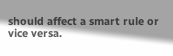should affect a smart rule or vice versa.